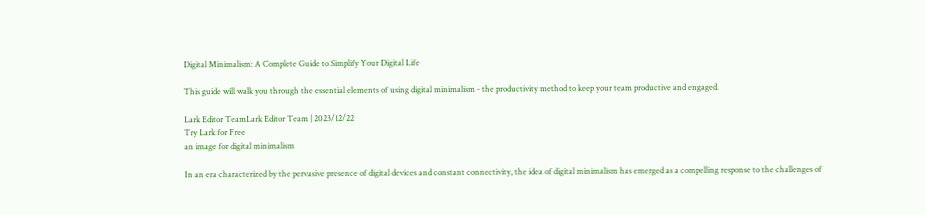Digital Minimalism: A Complete Guide to Simplify Your Digital Life

This guide will walk you through the essential elements of using digital minimalism - the productivity method to keep your team productive and engaged.

Lark Editor TeamLark Editor Team | 2023/12/22
Try Lark for Free
an image for digital minimalism

In an era characterized by the pervasive presence of digital devices and constant connectivity, the idea of digital minimalism has emerged as a compelling response to the challenges of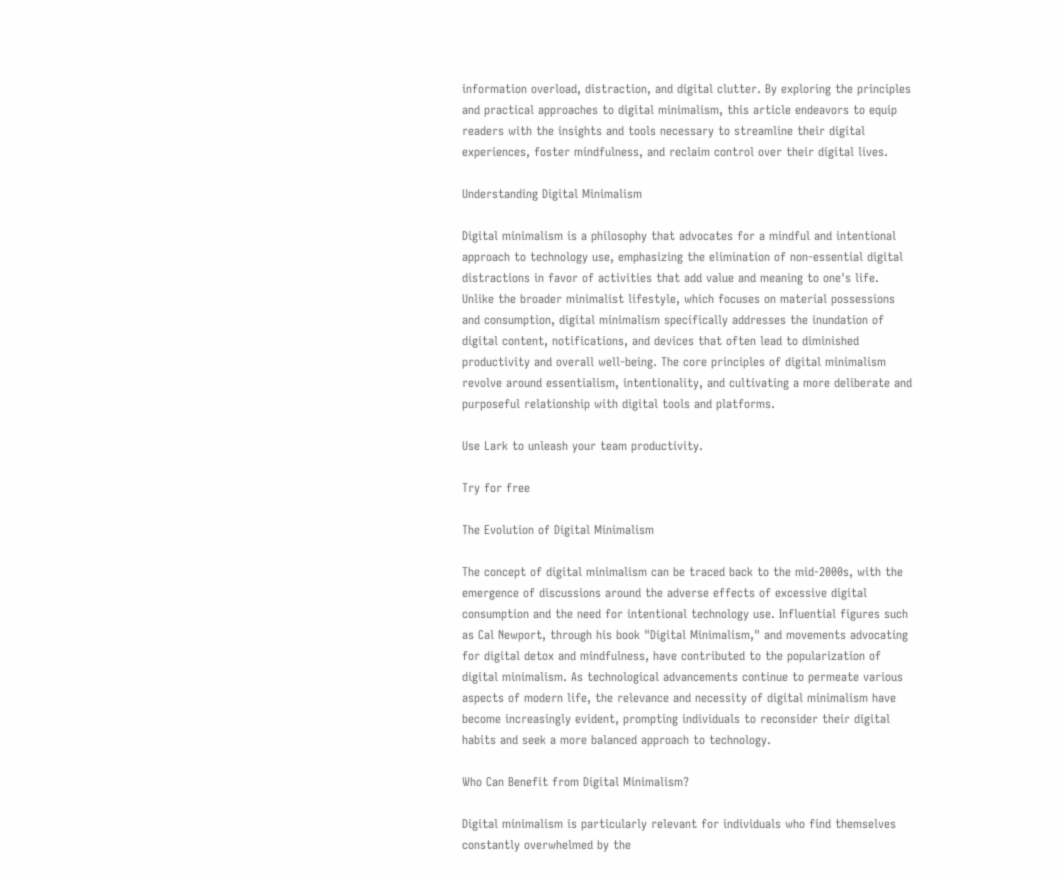information overload, distraction, and digital clutter. By exploring the principles and practical approaches to digital minimalism, this article endeavors to equip readers with the insights and tools necessary to streamline their digital experiences, foster mindfulness, and reclaim control over their digital lives.

Understanding Digital Minimalism

Digital minimalism is a philosophy that advocates for a mindful and intentional approach to technology use, emphasizing the elimination of non-essential digital distractions in favor of activities that add value and meaning to one's life. Unlike the broader minimalist lifestyle, which focuses on material possessions and consumption, digital minimalism specifically addresses the inundation of digital content, notifications, and devices that often lead to diminished productivity and overall well-being. The core principles of digital minimalism revolve around essentialism, intentionality, and cultivating a more deliberate and purposeful relationship with digital tools and platforms.

Use Lark to unleash your team productivity.

Try for free

The Evolution of Digital Minimalism

The concept of digital minimalism can be traced back to the mid-2000s, with the emergence of discussions around the adverse effects of excessive digital consumption and the need for intentional technology use. Influential figures such as Cal Newport, through his book "Digital Minimalism," and movements advocating for digital detox and mindfulness, have contributed to the popularization of digital minimalism. As technological advancements continue to permeate various aspects of modern life, the relevance and necessity of digital minimalism have become increasingly evident, prompting individuals to reconsider their digital habits and seek a more balanced approach to technology.

Who Can Benefit from Digital Minimalism?

Digital minimalism is particularly relevant for individuals who find themselves constantly overwhelmed by the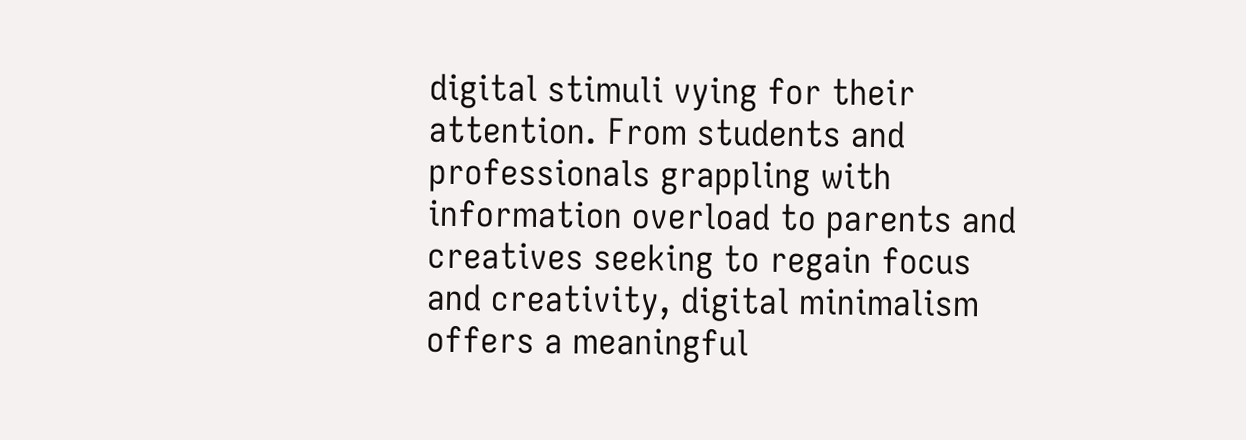digital stimuli vying for their attention. From students and professionals grappling with information overload to parents and creatives seeking to regain focus and creativity, digital minimalism offers a meaningful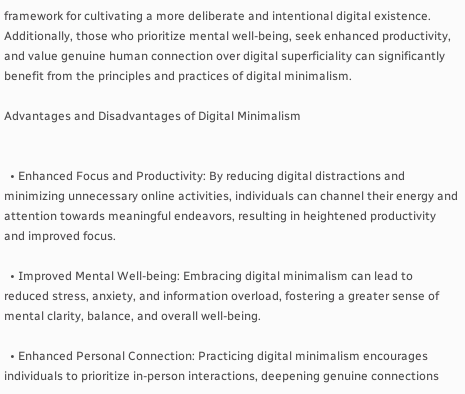framework for cultivating a more deliberate and intentional digital existence. Additionally, those who prioritize mental well-being, seek enhanced productivity, and value genuine human connection over digital superficiality can significantly benefit from the principles and practices of digital minimalism.

Advantages and Disadvantages of Digital Minimalism


  • Enhanced Focus and Productivity: By reducing digital distractions and minimizing unnecessary online activities, individuals can channel their energy and attention towards meaningful endeavors, resulting in heightened productivity and improved focus.

  • Improved Mental Well-being: Embracing digital minimalism can lead to reduced stress, anxiety, and information overload, fostering a greater sense of mental clarity, balance, and overall well-being.

  • Enhanced Personal Connection: Practicing digital minimalism encourages individuals to prioritize in-person interactions, deepening genuine connections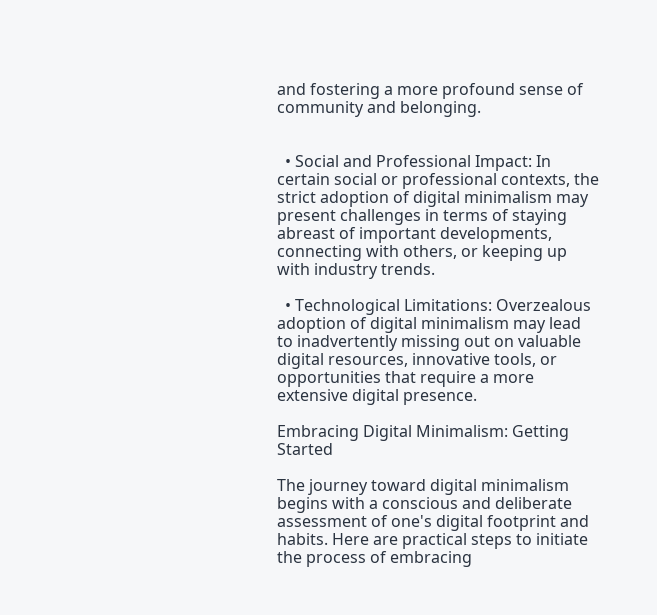and fostering a more profound sense of community and belonging.


  • Social and Professional Impact: In certain social or professional contexts, the strict adoption of digital minimalism may present challenges in terms of staying abreast of important developments, connecting with others, or keeping up with industry trends.

  • Technological Limitations: Overzealous adoption of digital minimalism may lead to inadvertently missing out on valuable digital resources, innovative tools, or opportunities that require a more extensive digital presence.

Embracing Digital Minimalism: Getting Started

The journey toward digital minimalism begins with a conscious and deliberate assessment of one's digital footprint and habits. Here are practical steps to initiate the process of embracing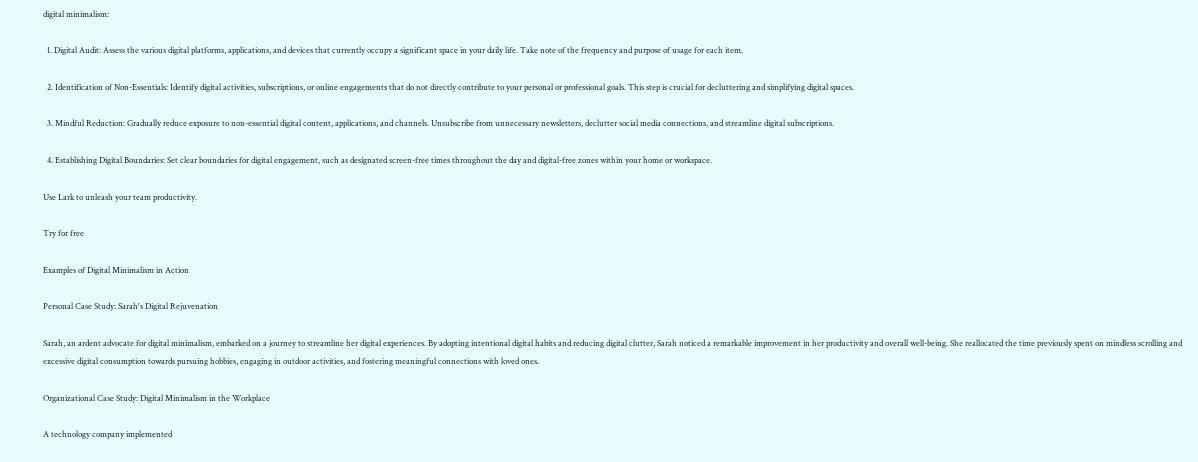digital minimalism:

  1. Digital Audit: Assess the various digital platforms, applications, and devices that currently occupy a significant space in your daily life. Take note of the frequency and purpose of usage for each item.

  2. Identification of Non-Essentials: Identify digital activities, subscriptions, or online engagements that do not directly contribute to your personal or professional goals. This step is crucial for decluttering and simplifying digital spaces.

  3. Mindful Reduction: Gradually reduce exposure to non-essential digital content, applications, and channels. Unsubscribe from unnecessary newsletters, declutter social media connections, and streamline digital subscriptions.

  4. Establishing Digital Boundaries: Set clear boundaries for digital engagement, such as designated screen-free times throughout the day and digital-free zones within your home or workspace.

Use Lark to unleash your team productivity.

Try for free

Examples of Digital Minimalism in Action

Personal Case Study: Sarah's Digital Rejuvenation

Sarah, an ardent advocate for digital minimalism, embarked on a journey to streamline her digital experiences. By adopting intentional digital habits and reducing digital clutter, Sarah noticed a remarkable improvement in her productivity and overall well-being. She reallocated the time previously spent on mindless scrolling and excessive digital consumption towards pursuing hobbies, engaging in outdoor activities, and fostering meaningful connections with loved ones.

Organizational Case Study: Digital Minimalism in the Workplace

A technology company implemented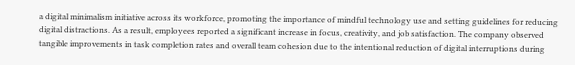a digital minimalism initiative across its workforce, promoting the importance of mindful technology use and setting guidelines for reducing digital distractions. As a result, employees reported a significant increase in focus, creativity, and job satisfaction. The company observed tangible improvements in task completion rates and overall team cohesion due to the intentional reduction of digital interruptions during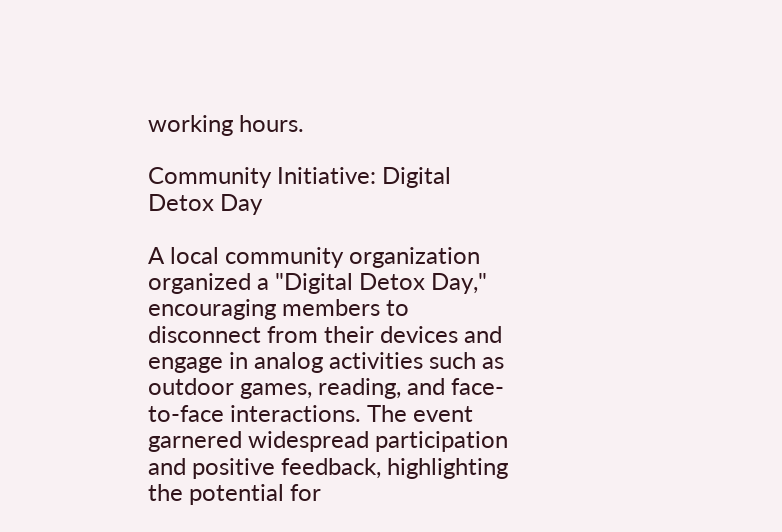working hours.

Community Initiative: Digital Detox Day

A local community organization organized a "Digital Detox Day," encouraging members to disconnect from their devices and engage in analog activities such as outdoor games, reading, and face-to-face interactions. The event garnered widespread participation and positive feedback, highlighting the potential for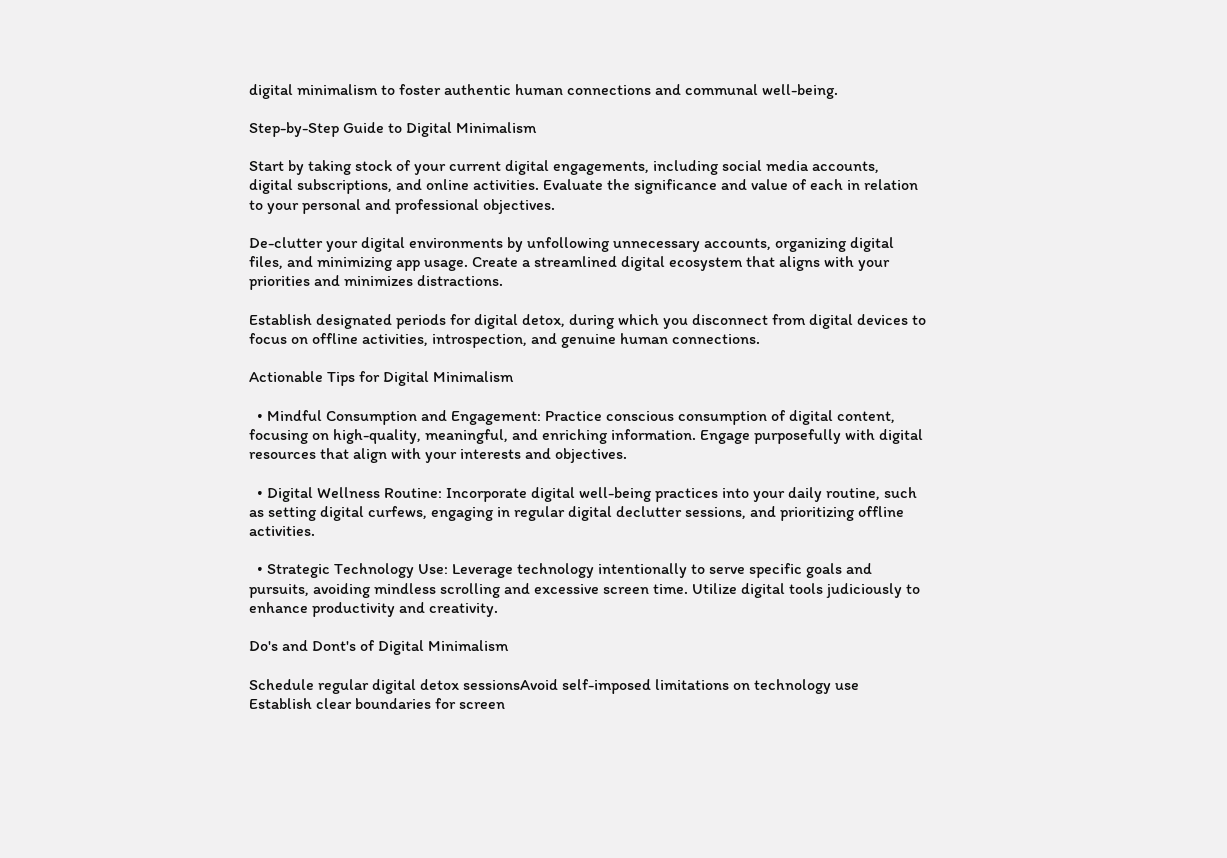digital minimalism to foster authentic human connections and communal well-being.

Step-by-Step Guide to Digital Minimalism

Start by taking stock of your current digital engagements, including social media accounts, digital subscriptions, and online activities. Evaluate the significance and value of each in relation to your personal and professional objectives.

De-clutter your digital environments by unfollowing unnecessary accounts, organizing digital files, and minimizing app usage. Create a streamlined digital ecosystem that aligns with your priorities and minimizes distractions.

Establish designated periods for digital detox, during which you disconnect from digital devices to focus on offline activities, introspection, and genuine human connections.

Actionable Tips for Digital Minimalism

  • Mindful Consumption and Engagement: Practice conscious consumption of digital content, focusing on high-quality, meaningful, and enriching information. Engage purposefully with digital resources that align with your interests and objectives.

  • Digital Wellness Routine: Incorporate digital well-being practices into your daily routine, such as setting digital curfews, engaging in regular digital declutter sessions, and prioritizing offline activities.

  • Strategic Technology Use: Leverage technology intentionally to serve specific goals and pursuits, avoiding mindless scrolling and excessive screen time. Utilize digital tools judiciously to enhance productivity and creativity.

Do's and Dont's of Digital Minimalism

Schedule regular digital detox sessionsAvoid self-imposed limitations on technology use
Establish clear boundaries for screen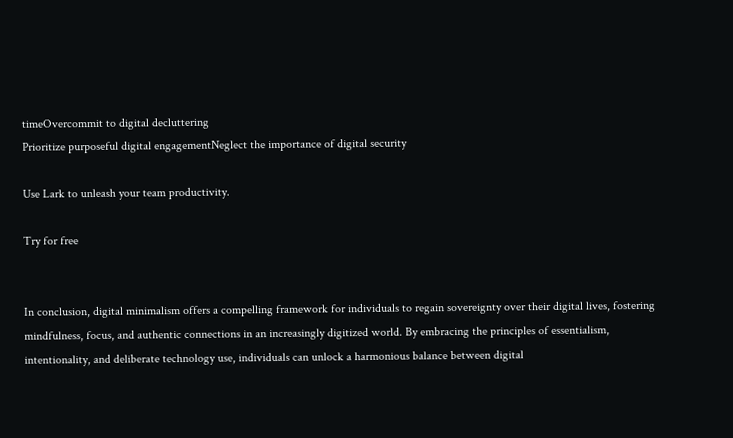timeOvercommit to digital decluttering
Prioritize purposeful digital engagementNeglect the importance of digital security

Use Lark to unleash your team productivity.

Try for free


In conclusion, digital minimalism offers a compelling framework for individuals to regain sovereignty over their digital lives, fostering mindfulness, focus, and authentic connections in an increasingly digitized world. By embracing the principles of essentialism, intentionality, and deliberate technology use, individuals can unlock a harmonious balance between digital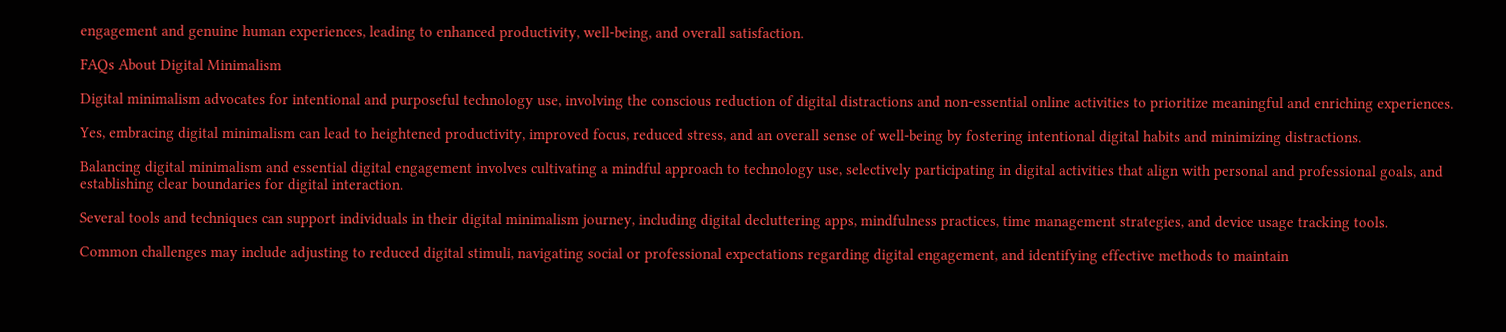engagement and genuine human experiences, leading to enhanced productivity, well-being, and overall satisfaction.

FAQs About Digital Minimalism

Digital minimalism advocates for intentional and purposeful technology use, involving the conscious reduction of digital distractions and non-essential online activities to prioritize meaningful and enriching experiences.

Yes, embracing digital minimalism can lead to heightened productivity, improved focus, reduced stress, and an overall sense of well-being by fostering intentional digital habits and minimizing distractions.

Balancing digital minimalism and essential digital engagement involves cultivating a mindful approach to technology use, selectively participating in digital activities that align with personal and professional goals, and establishing clear boundaries for digital interaction.

Several tools and techniques can support individuals in their digital minimalism journey, including digital decluttering apps, mindfulness practices, time management strategies, and device usage tracking tools.

Common challenges may include adjusting to reduced digital stimuli, navigating social or professional expectations regarding digital engagement, and identifying effective methods to maintain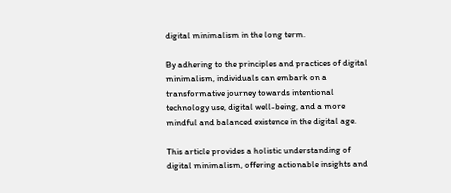digital minimalism in the long term.

By adhering to the principles and practices of digital minimalism, individuals can embark on a transformative journey towards intentional technology use, digital well-being, and a more mindful and balanced existence in the digital age.

This article provides a holistic understanding of digital minimalism, offering actionable insights and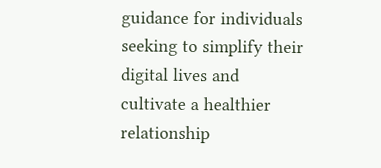guidance for individuals seeking to simplify their digital lives and cultivate a healthier relationship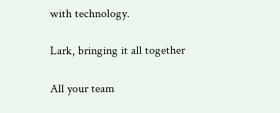with technology.

Lark, bringing it all together

All your team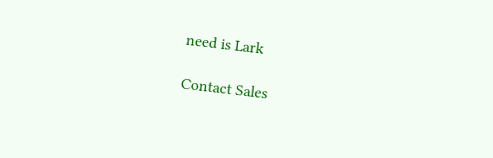need is Lark

Contact Sales